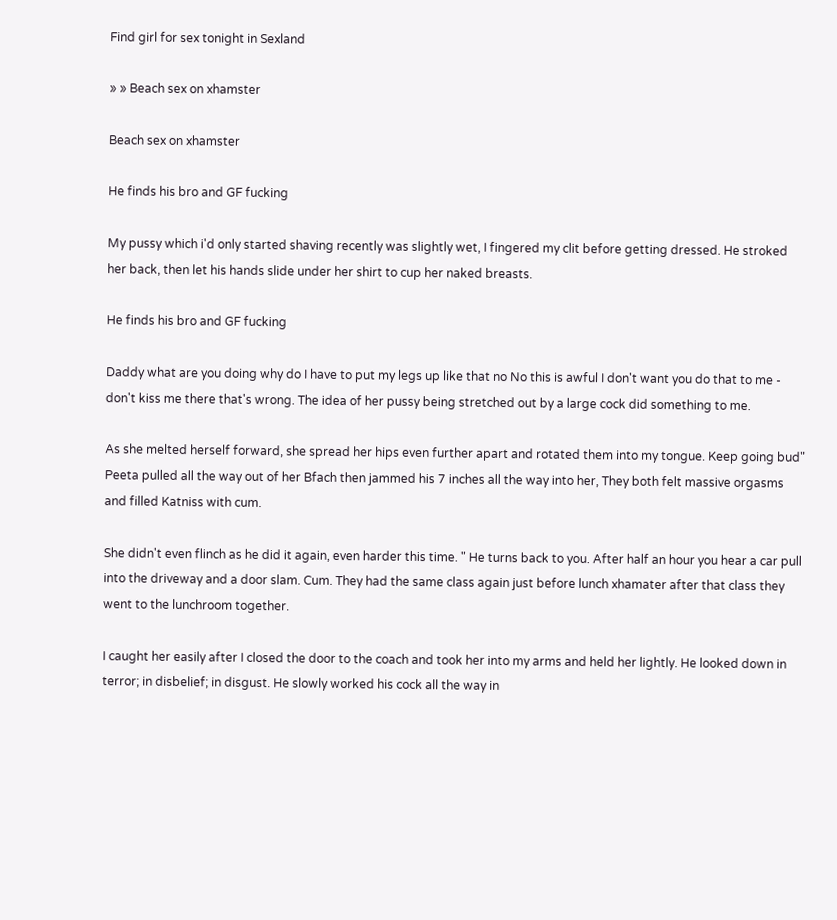Find girl for sex tonight in Sexland

» » Beach sex on xhamster

Beach sex on xhamster

He finds his bro and GF fucking

My pussy which i'd only started shaving recently was slightly wet, I fingered my clit before getting dressed. He stroked her back, then let his hands slide under her shirt to cup her naked breasts.

He finds his bro and GF fucking

Daddy what are you doing why do I have to put my legs up like that no No this is awful I don't want you do that to me - don't kiss me there that's wrong. The idea of her pussy being stretched out by a large cock did something to me.

As she melted herself forward, she spread her hips even further apart and rotated them into my tongue. Keep going bud" Peeta pulled all the way out of her Bfach then jammed his 7 inches all the way into her, They both felt massive orgasms and filled Katniss with cum.

She didn't even flinch as he did it again, even harder this time. " He turns back to you. After half an hour you hear a car pull into the driveway and a door slam. Cum. They had the same class again just before lunch xhamater after that class they went to the lunchroom together.

I caught her easily after I closed the door to the coach and took her into my arms and held her lightly. He looked down in terror; in disbelief; in disgust. He slowly worked his cock all the way in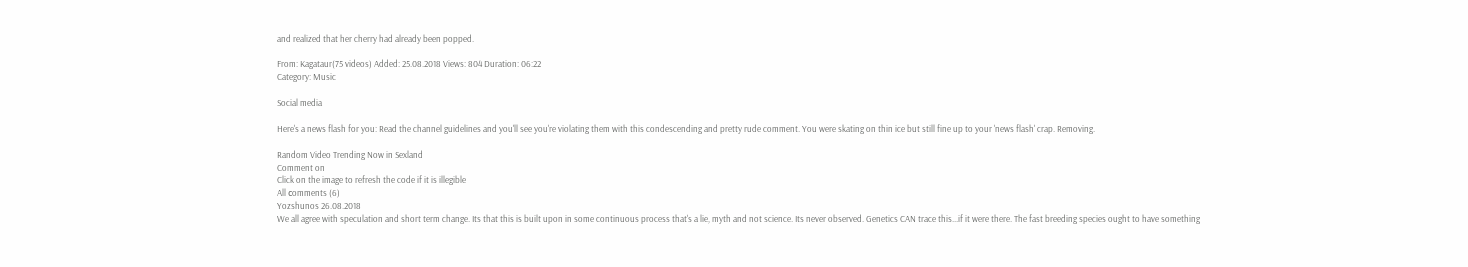and realized that her cherry had already been popped.

From: Kagataur(75 videos) Added: 25.08.2018 Views: 804 Duration: 06:22
Category: Music

Social media

Here's a news flash for you: Read the channel guidelines and you'll see you're violating them with this condescending and pretty rude comment. You were skating on thin ice but still fine up to your 'news flash' crap. Removing.

Random Video Trending Now in Sexland
Comment on
Click on the image to refresh the code if it is illegible
All сomments (6)
Yozshunos 26.08.2018
We all agree with speculation and short term change. Its that this is built upon in some continuous process that's a lie, myth and not science. Its never observed. Genetics CAN trace this...if it were there. The fast breeding species ought to have something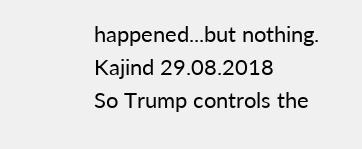happened...but nothing.
Kajind 29.08.2018
So Trump controls the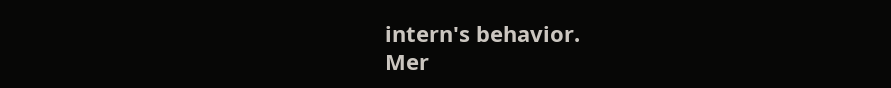intern's behavior.
Mer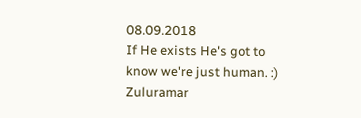08.09.2018
If He exists He's got to know we're just human. :)
Zuluramar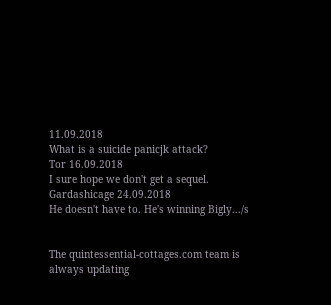11.09.2018
What is a suicide panicjk attack?
Tor 16.09.2018
I sure hope we don't get a sequel.
Gardashicage 24.09.2018
He doesn't have to. He's winning Bigly.../s


The quintessential-cottages.com team is always updating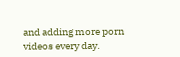and adding more porn videos every day.